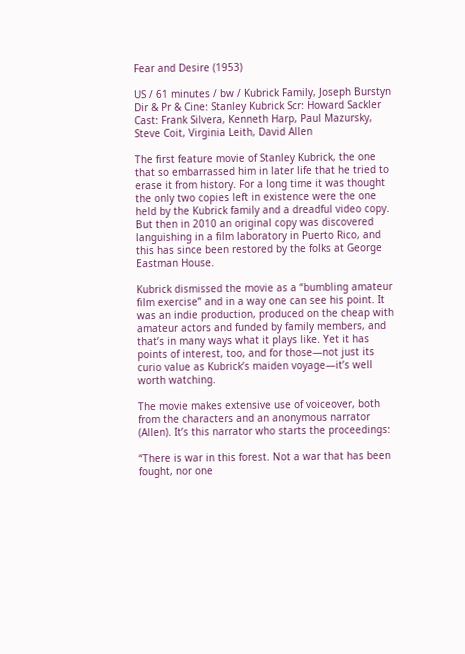Fear and Desire (1953)

US / 61 minutes / bw / Kubrick Family, Joseph Burstyn Dir & Pr & Cine: Stanley Kubrick Scr: Howard Sackler Cast: Frank Silvera, Kenneth Harp, Paul Mazursky, Steve Coit, Virginia Leith, David Allen

The first feature movie of Stanley Kubrick, the one that so embarrassed him in later life that he tried to erase it from history. For a long time it was thought the only two copies left in existence were the one held by the Kubrick family and a dreadful video copy. But then in 2010 an original copy was discovered languishing in a film laboratory in Puerto Rico, and this has since been restored by the folks at George Eastman House.

Kubrick dismissed the movie as a “bumbling amateur film exercise” and in a way one can see his point. It was an indie production, produced on the cheap with amateur actors and funded by family members, and that’s in many ways what it plays like. Yet it has points of interest, too, and for those—not just its curio value as Kubrick’s maiden voyage—it’s well worth watching.

The movie makes extensive use of voiceover, both from the characters and an anonymous narrator (Allen). It’s this narrator who starts the proceedings:

“There is war in this forest. Not a war that has been fought, nor one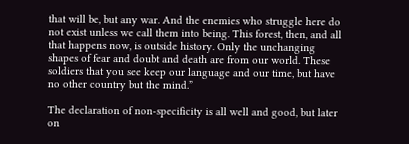that will be, but any war. And the enemies who struggle here do not exist unless we call them into being. This forest, then, and all that happens now, is outside history. Only the unchanging shapes of fear and doubt and death are from our world. These soldiers that you see keep our language and our time, but have no other country but the mind.”

The declaration of non-specificity is all well and good, but later on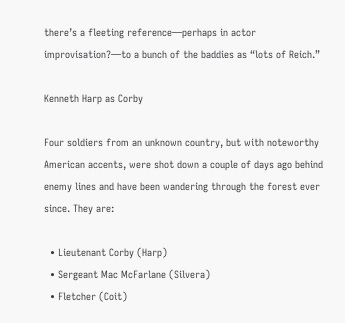there’s a fleeting reference—perhaps in actor improvisation?—to a bunch of the baddies as “lots of Reich.”

Kenneth Harp as Corby

Four soldiers from an unknown country, but with noteworthy American accents, were shot down a couple of days ago behind enemy lines and have been wandering through the forest ever since. They are:

  • Lieutenant Corby (Harp)
  • Sergeant Mac McFarlane (Silvera)
  • Fletcher (Coit)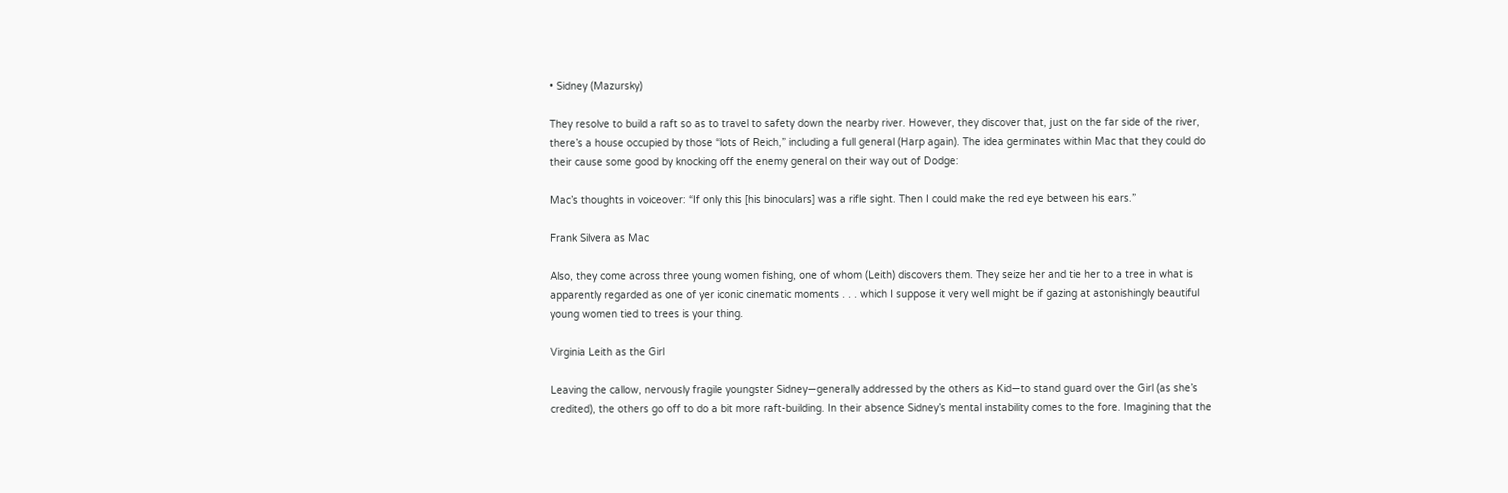• Sidney (Mazursky)

They resolve to build a raft so as to travel to safety down the nearby river. However, they discover that, just on the far side of the river, there’s a house occupied by those “lots of Reich,” including a full general (Harp again). The idea germinates within Mac that they could do their cause some good by knocking off the enemy general on their way out of Dodge:

Mac’s thoughts in voiceover: “If only this [his binoculars] was a rifle sight. Then I could make the red eye between his ears.”

Frank Silvera as Mac

Also, they come across three young women fishing, one of whom (Leith) discovers them. They seize her and tie her to a tree in what is apparently regarded as one of yer iconic cinematic moments . . . which I suppose it very well might be if gazing at astonishingly beautiful young women tied to trees is your thing.

Virginia Leith as the Girl

Leaving the callow, nervously fragile youngster Sidney—generally addressed by the others as Kid—to stand guard over the Girl (as she’s credited), the others go off to do a bit more raft-building. In their absence Sidney’s mental instability comes to the fore. Imagining that the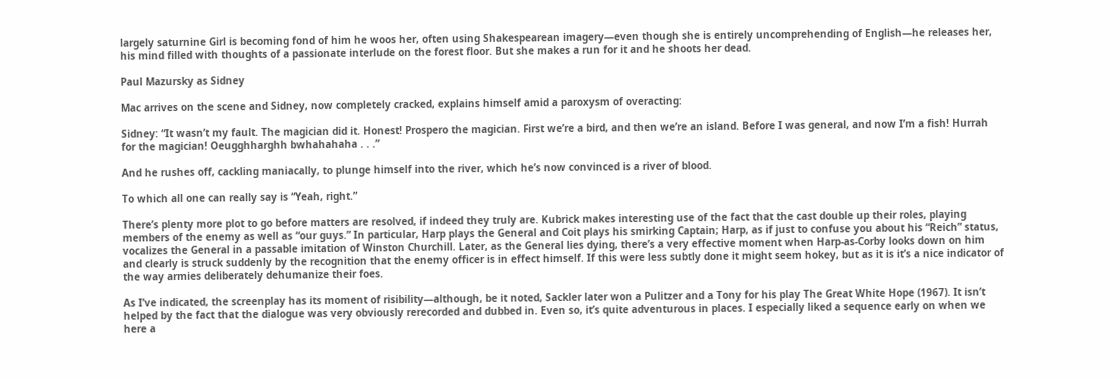largely saturnine Girl is becoming fond of him he woos her, often using Shakespearean imagery—even though she is entirely uncomprehending of English—he releases her, his mind filled with thoughts of a passionate interlude on the forest floor. But she makes a run for it and he shoots her dead.

Paul Mazursky as Sidney

Mac arrives on the scene and Sidney, now completely cracked, explains himself amid a paroxysm of overacting:

Sidney: “It wasn’t my fault. The magician did it. Honest! Prospero the magician. First we’re a bird, and then we’re an island. Before I was general, and now I’m a fish! Hurrah for the magician! Oeugghharghh bwhahahaha . . .”

And he rushes off, cackling maniacally, to plunge himself into the river, which he’s now convinced is a river of blood.

To which all one can really say is “Yeah, right.”

There’s plenty more plot to go before matters are resolved, if indeed they truly are. Kubrick makes interesting use of the fact that the cast double up their roles, playing members of the enemy as well as “our guys.” In particular, Harp plays the General and Coit plays his smirking Captain; Harp, as if just to confuse you about his “Reich” status, vocalizes the General in a passable imitation of Winston Churchill. Later, as the General lies dying, there’s a very effective moment when Harp-as-Corby looks down on him and clearly is struck suddenly by the recognition that the enemy officer is in effect himself. If this were less subtly done it might seem hokey, but as it is it’s a nice indicator of the way armies deliberately dehumanize their foes.

As I’ve indicated, the screenplay has its moment of risibility—although, be it noted, Sackler later won a Pulitzer and a Tony for his play The Great White Hope (1967). It isn’t helped by the fact that the dialogue was very obviously rerecorded and dubbed in. Even so, it’s quite adventurous in places. I especially liked a sequence early on when we here a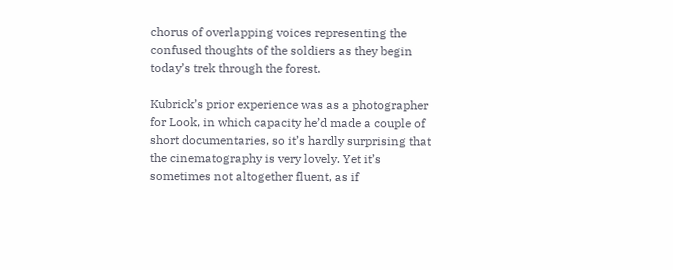chorus of overlapping voices representing the confused thoughts of the soldiers as they begin today’s trek through the forest.

Kubrick’s prior experience was as a photographer for Look, in which capacity he’d made a couple of short documentaries, so it’s hardly surprising that the cinematography is very lovely. Yet it’s sometimes not altogether fluent, as if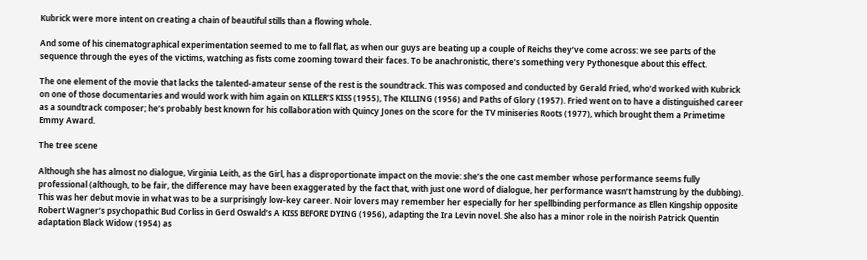Kubrick were more intent on creating a chain of beautiful stills than a flowing whole.

And some of his cinematographical experimentation seemed to me to fall flat, as when our guys are beating up a couple of Reichs they’ve come across: we see parts of the sequence through the eyes of the victims, watching as fists come zooming toward their faces. To be anachronistic, there’s something very Pythonesque about this effect.

The one element of the movie that lacks the talented-amateur sense of the rest is the soundtrack. This was composed and conducted by Gerald Fried, who’d worked with Kubrick on one of those documentaries and would work with him again on KILLER’S KISS (1955), The KILLING (1956) and Paths of Glory (1957). Fried went on to have a distinguished career as a soundtrack composer; he’s probably best known for his collaboration with Quincy Jones on the score for the TV miniseries Roots (1977), which brought them a Primetime Emmy Award.

The tree scene

Although she has almost no dialogue, Virginia Leith, as the Girl, has a disproportionate impact on the movie: she’s the one cast member whose performance seems fully professional (although, to be fair, the difference may have been exaggerated by the fact that, with just one word of dialogue, her performance wasn’t hamstrung by the dubbing). This was her debut movie in what was to be a surprisingly low-key career. Noir lovers may remember her especially for her spellbinding performance as Ellen Kingship opposite Robert Wagner’s psychopathic Bud Corliss in Gerd Oswald’s A KISS BEFORE DYING (1956), adapting the Ira Levin novel. She also has a minor role in the noirish Patrick Quentin adaptation Black Widow (1954) as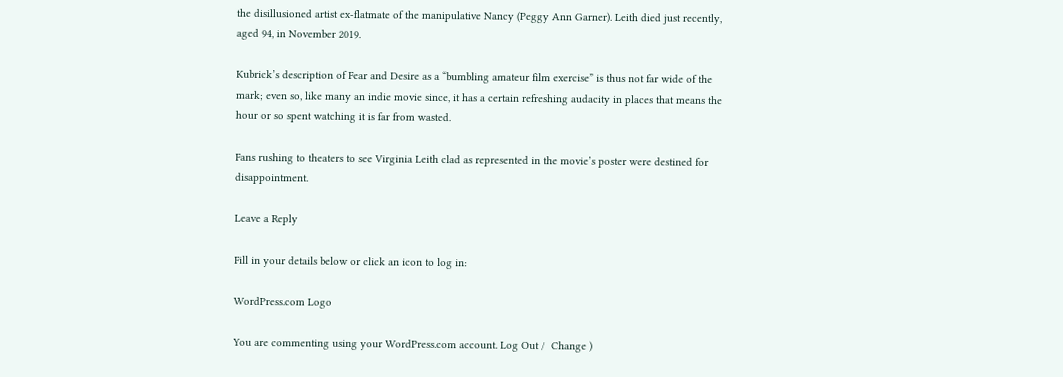the disillusioned artist ex-flatmate of the manipulative Nancy (Peggy Ann Garner). Leith died just recently, aged 94, in November 2019.

Kubrick’s description of Fear and Desire as a “bumbling amateur film exercise” is thus not far wide of the mark; even so, like many an indie movie since, it has a certain refreshing audacity in places that means the hour or so spent watching it is far from wasted.

Fans rushing to theaters to see Virginia Leith clad as represented in the movie’s poster were destined for disappointment.

Leave a Reply

Fill in your details below or click an icon to log in:

WordPress.com Logo

You are commenting using your WordPress.com account. Log Out /  Change )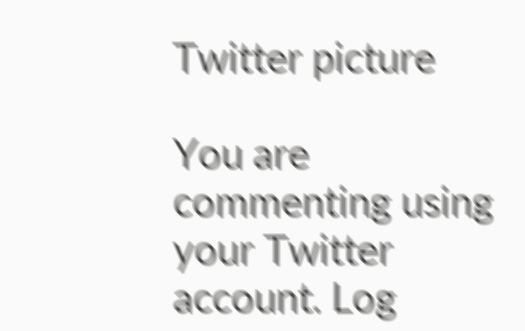Twitter picture

You are commenting using your Twitter account. Log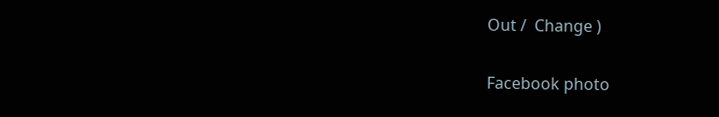Out /  Change )

Facebook photo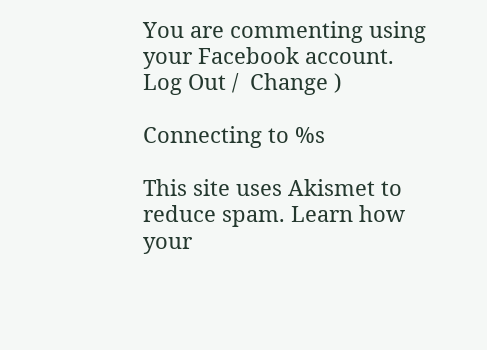You are commenting using your Facebook account. Log Out /  Change )

Connecting to %s

This site uses Akismet to reduce spam. Learn how your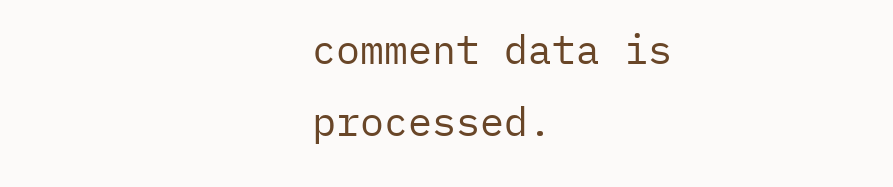comment data is processed.